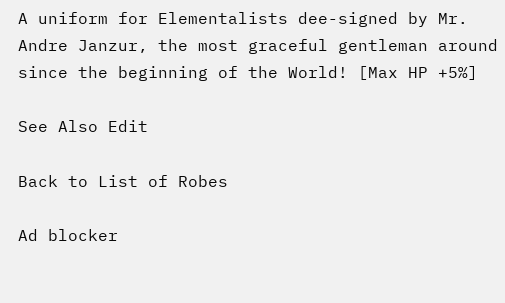A uniform for Elementalists dee-signed by Mr. Andre Janzur, the most graceful gentleman around since the beginning of the World! [Max HP +5%]

See Also Edit

Back to List of Robes

Ad blocker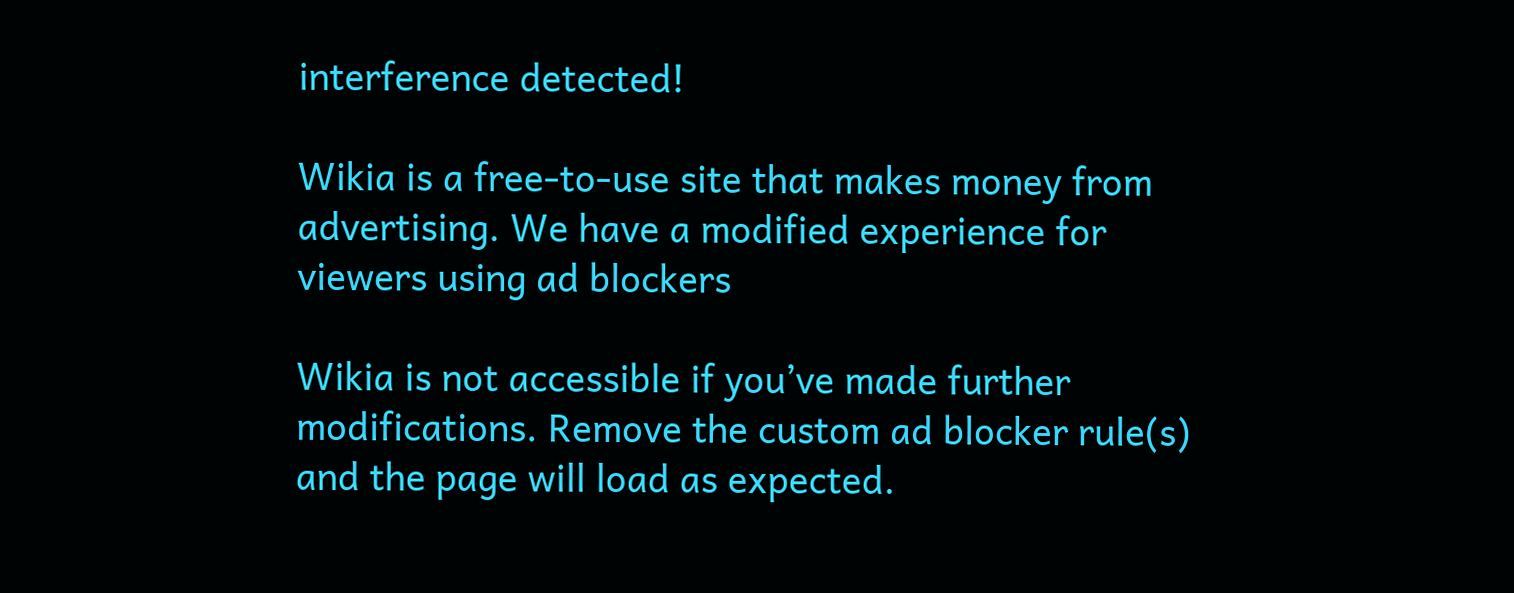interference detected!

Wikia is a free-to-use site that makes money from advertising. We have a modified experience for viewers using ad blockers

Wikia is not accessible if you’ve made further modifications. Remove the custom ad blocker rule(s) and the page will load as expected.